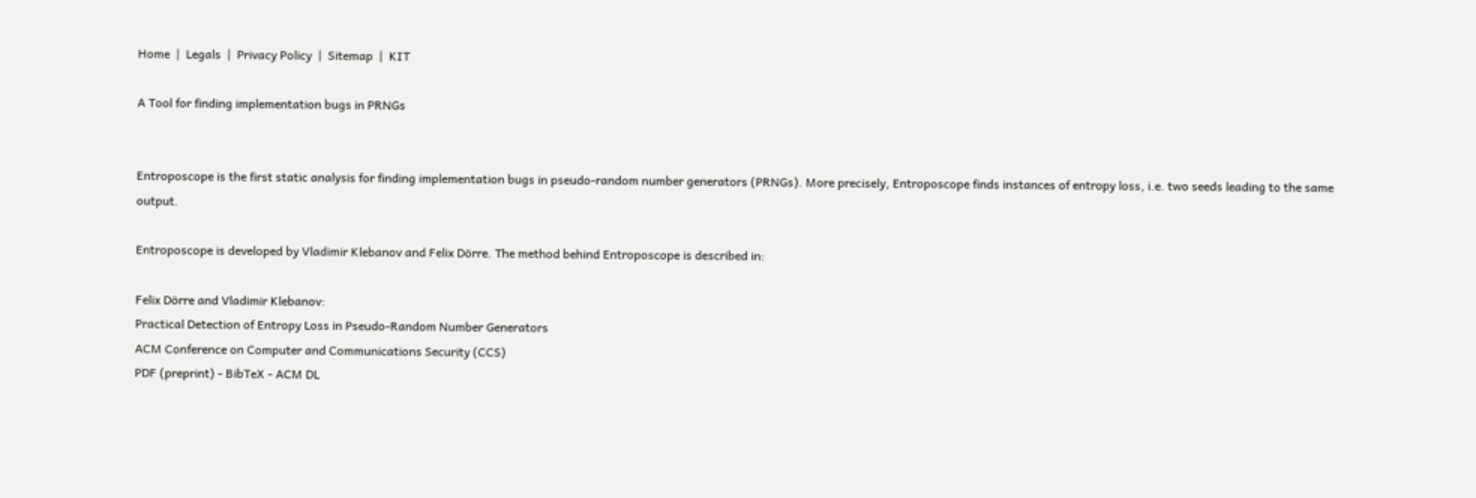Home  |  Legals  |  Privacy Policy  |  Sitemap  |  KIT

A Tool for finding implementation bugs in PRNGs


Entroposcope is the first static analysis for finding implementation bugs in pseudo-random number generators (PRNGs). More precisely, Entroposcope finds instances of entropy loss, i.e. two seeds leading to the same output.

Entroposcope is developed by Vladimir Klebanov and Felix Dörre. The method behind Entroposcope is described in:

Felix Dörre and Vladimir Klebanov:
Practical Detection of Entropy Loss in Pseudo-Random Number Generators
ACM Conference on Computer and Communications Security (CCS)
PDF (preprint) - BibTeX - ACM DL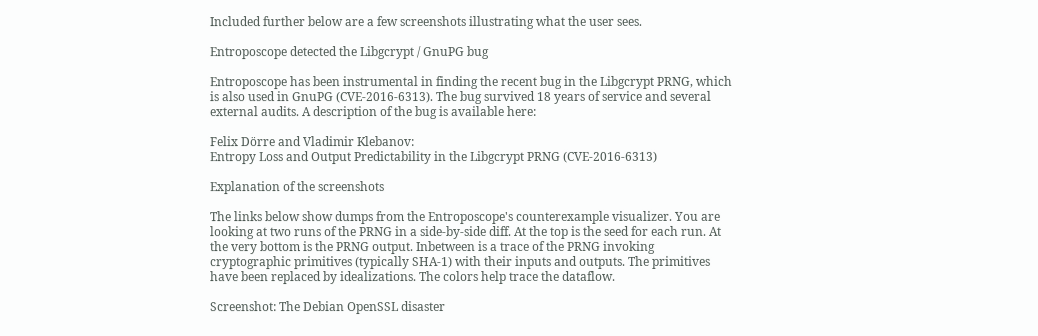Included further below are a few screenshots illustrating what the user sees.

Entroposcope detected the Libgcrypt / GnuPG bug

Entroposcope has been instrumental in finding the recent bug in the Libgcrypt PRNG, which is also used in GnuPG (CVE-2016-6313). The bug survived 18 years of service and several external audits. A description of the bug is available here:

Felix Dörre and Vladimir Klebanov:
Entropy Loss and Output Predictability in the Libgcrypt PRNG (CVE-2016-6313)

Explanation of the screenshots

The links below show dumps from the Entroposcope's counterexample visualizer. You are looking at two runs of the PRNG in a side-by-side diff. At the top is the seed for each run. At the very bottom is the PRNG output. Inbetween is a trace of the PRNG invoking cryptographic primitives (typically SHA-1) with their inputs and outputs. The primitives have been replaced by idealizations. The colors help trace the dataflow.

Screenshot: The Debian OpenSSL disaster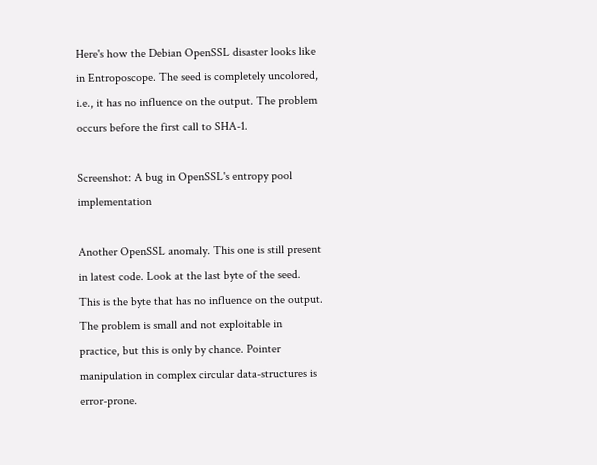Here's how the Debian OpenSSL disaster looks like in Entroposcope. The seed is completely uncolored, i.e., it has no influence on the output. The problem occurs before the first call to SHA-1.

Screenshot: A bug in OpenSSL's entropy pool implementation

Another OpenSSL anomaly. This one is still present in latest code. Look at the last byte of the seed. This is the byte that has no influence on the output. The problem is small and not exploitable in practice, but this is only by chance. Pointer manipulation in complex circular data-structures is error-prone.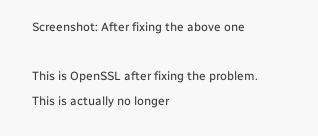Screenshot: After fixing the above one

This is OpenSSL after fixing the problem. This is actually no longer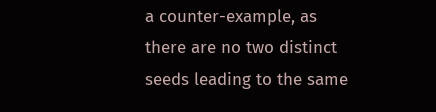a counter-example, as there are no two distinct seeds leading to the same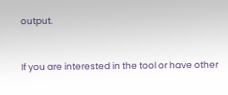output.


If you are interested in the tool or have other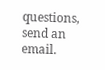questions, send an email.